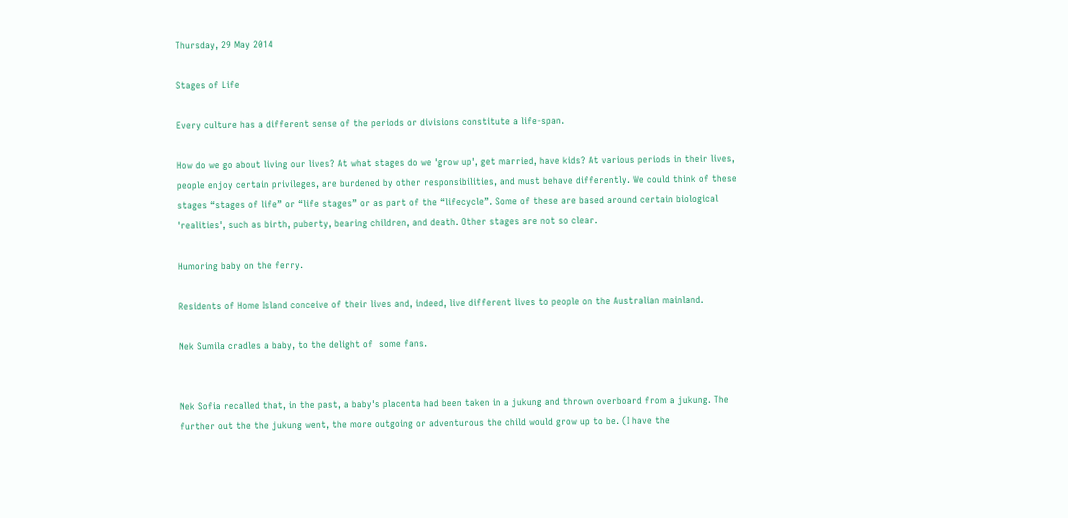Thursday, 29 May 2014

Stages of Life

Every culture has a different sense of the periods or divisions constitute a life-span.

How do we go about living our lives? At what stages do we 'grow up', get married, have kids? At various periods in their lives, people enjoy certain privileges, are burdened by other responsibilities, and must behave differently. We could think of these stages “stages of life” or “life stages” or as part of the “lifecycle”. Some of these are based around certain biological 'realities', such as birth, puberty, bearing children, and death. Other stages are not so clear.

Humoring baby on the ferry.

Residents of Home Island conceive of their lives and, indeed, live different lives to people on the Australian mainland.

Nek Sumila cradles a baby, to the delight of  some fans.


Nek Sofia recalled that, in the past, a baby's placenta had been taken in a jukung and thrown overboard from a jukung. The further out the the jukung went, the more outgoing or adventurous the child would grow up to be. (I have the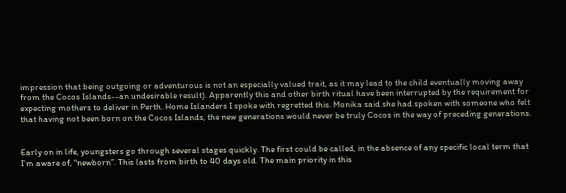impression that being outgoing or adventurous is not an especially valued trait, as it may lead to the child eventually moving away from the Cocos Islands--an undesirable result). Apparently this and other birth ritual have been interrupted by the requirement for expecting mothers to deliver in Perth. Home Islanders I spoke with regretted this. Monika said she had spoken with someone who felt that having not been born on the Cocos Islands, the new generations would never be truly Cocos in the way of preceding generations.


Early on in life, youngsters go through several stages quickly. The first could be called, in the absence of any specific local term that I’m aware of, “newborn”. This lasts from birth to 40 days old. The main priority in this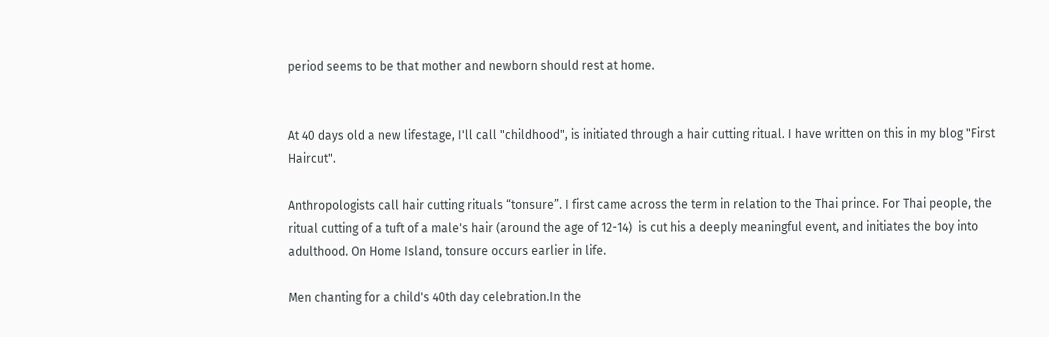period seems to be that mother and newborn should rest at home.


At 40 days old a new lifestage, I'll call "childhood", is initiated through a hair cutting ritual. I have written on this in my blog "First Haircut".

Anthropologists call hair cutting rituals “tonsure”. I first came across the term in relation to the Thai prince. For Thai people, the ritual cutting of a tuft of a male's hair (around the age of 12-14)  is cut his a deeply meaningful event, and initiates the boy into adulthood. On Home Island, tonsure occurs earlier in life.

Men chanting for a child's 40th day celebration.In the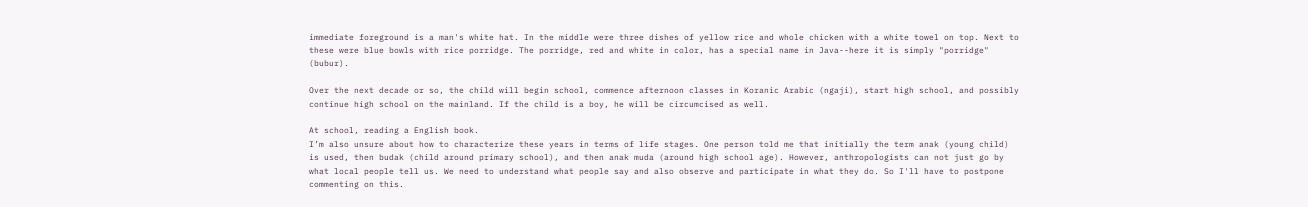immediate foreground is a man's white hat. In the middle were three dishes of yellow rice and whole chicken with a white towel on top. Next to these were blue bowls with rice porridge. The porridge, red and white in color, has a special name in Java--here it is simply "porridge" (bubur).

Over the next decade or so, the child will begin school, commence afternoon classes in Koranic Arabic (ngaji), start high school, and possibly continue high school on the mainland. If the child is a boy, he will be circumcised as well.

At school, reading a English book.
I’m also unsure about how to characterize these years in terms of life stages. One person told me that initially the term anak (young child) is used, then budak (child around primary school), and then anak muda (around high school age). However, anthropologists can not just go by what local people tell us. We need to understand what people say and also observe and participate in what they do. So I'll have to postpone commenting on this.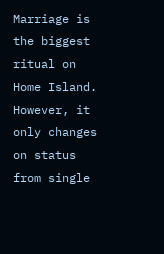Marriage is the biggest ritual on Home Island. However, it only changes on status from single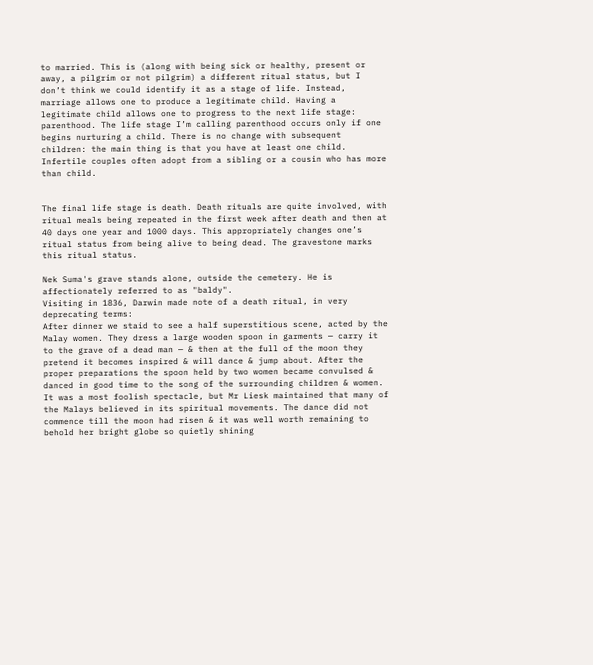to married. This is (along with being sick or healthy, present or away, a pilgrim or not pilgrim) a different ritual status, but I don’t think we could identify it as a stage of life. Instead, marriage allows one to produce a legitimate child. Having a legitimate child allows one to progress to the next life stage: parenthood. The life stage I’m calling parenthood occurs only if one begins nurturing a child. There is no change with subsequent children: the main thing is that you have at least one child.  Infertile couples often adopt from a sibling or a cousin who has more than child.


The final life stage is death. Death rituals are quite involved, with ritual meals being repeated in the first week after death and then at 40 days one year and 1000 days. This appropriately changes one’s ritual status from being alive to being dead. The gravestone marks this ritual status.

Nek Suma's grave stands alone, outside the cemetery. He is affectionately referred to as "baldy".
Visiting in 1836, Darwin made note of a death ritual, in very deprecating terms:
After dinner we staid to see a half superstitious scene, acted by the Malay women. They dress a large wooden spoon in garments — carry it to the grave of a dead man — & then at the full of the moon they pretend it becomes inspired & will dance & jump about. After the proper preparations the spoon held by two women became convulsed & danced in good time to the song of the surrounding children & women. It was a most foolish spectacle, but Mr Liesk maintained that many of the Malays believed in its spiritual movements. The dance did not commence till the moon had risen & it was well worth remaining to behold her bright globe so quietly shining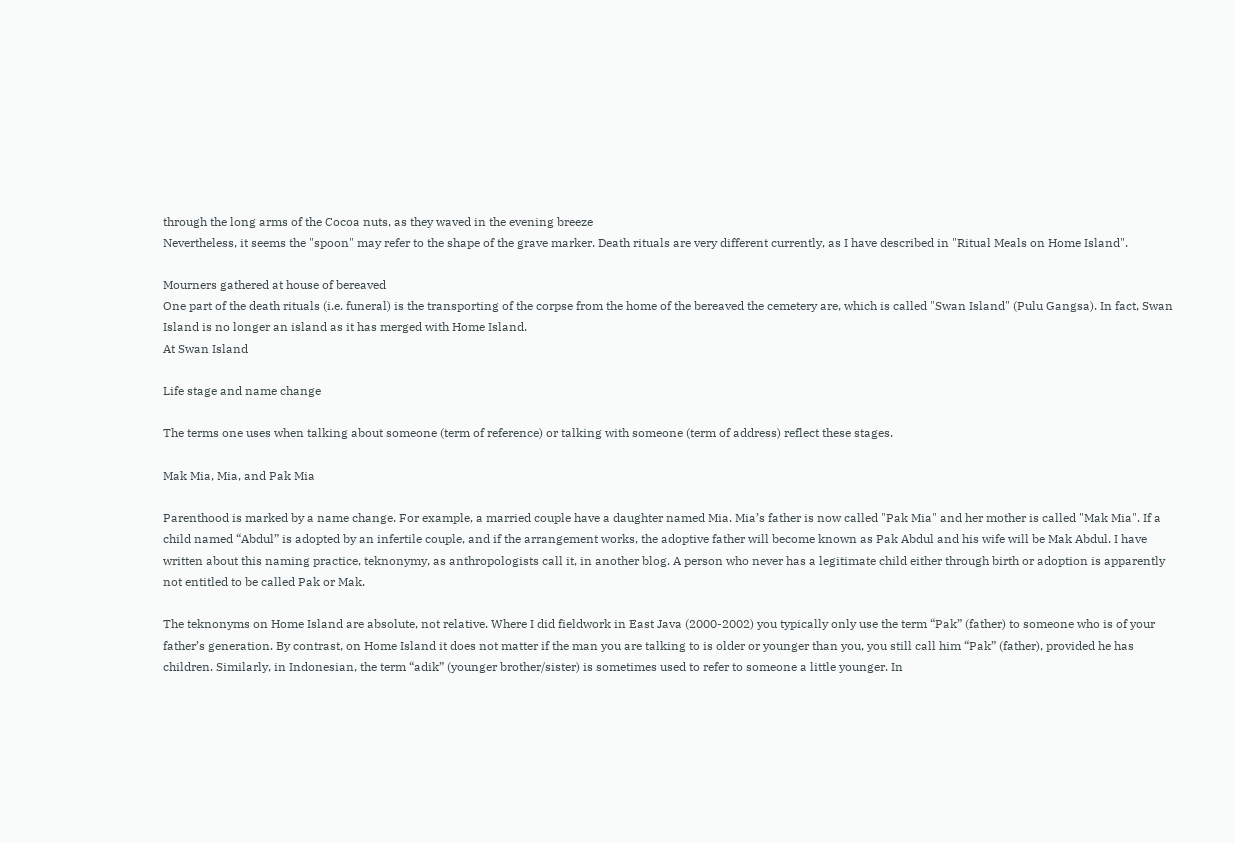through the long arms of the Cocoa nuts, as they waved in the evening breeze
Nevertheless, it seems the "spoon" may refer to the shape of the grave marker. Death rituals are very different currently, as I have described in "Ritual Meals on Home Island".

Mourners gathered at house of bereaved
One part of the death rituals (i.e. funeral) is the transporting of the corpse from the home of the bereaved the cemetery are, which is called "Swan Island" (Pulu Gangsa). In fact, Swan Island is no longer an island as it has merged with Home Island.
At Swan Island

Life stage and name change

The terms one uses when talking about someone (term of reference) or talking with someone (term of address) reflect these stages.

Mak Mia, Mia, and Pak Mia

Parenthood is marked by a name change. For example, a married couple have a daughter named Mia. Mia’s father is now called "Pak Mia" and her mother is called "Mak Mia". If a child named “Abdul” is adopted by an infertile couple, and if the arrangement works, the adoptive father will become known as Pak Abdul and his wife will be Mak Abdul. I have written about this naming practice, teknonymy, as anthropologists call it, in another blog. A person who never has a legitimate child either through birth or adoption is apparently not entitled to be called Pak or Mak.

The teknonyms on Home Island are absolute, not relative. Where I did fieldwork in East Java (2000-2002) you typically only use the term “Pak” (father) to someone who is of your father’s generation. By contrast, on Home Island it does not matter if the man you are talking to is older or younger than you, you still call him “Pak” (father), provided he has children. Similarly, in Indonesian, the term “adik” (younger brother/sister) is sometimes used to refer to someone a little younger. In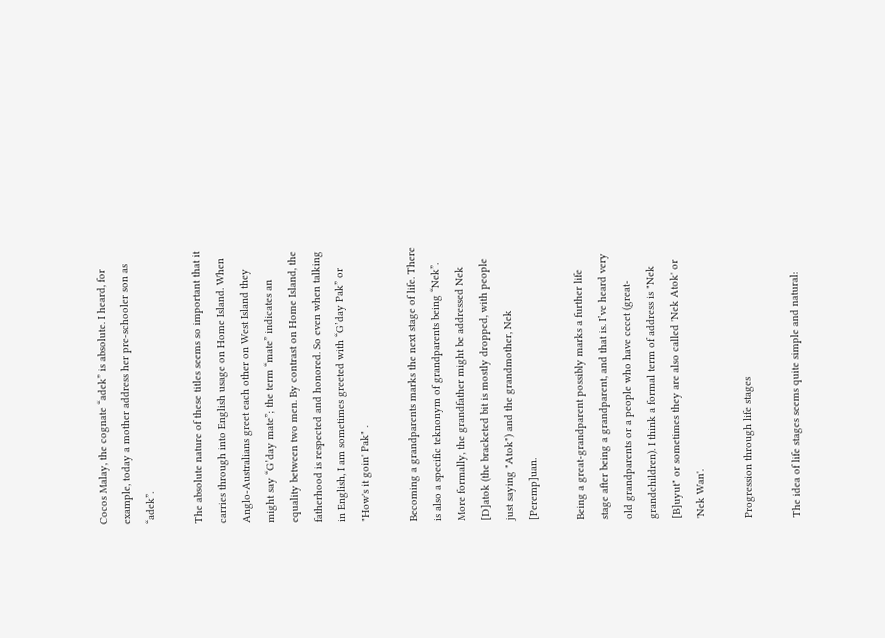Cocos Malay, the cognate “adek” is absolute. I heard, for example, today a mother address her pre-schooler son as “adek”.

The absolute nature of these titles seems so important that it carries through into English usage on Home Island. When Anglo-Australians greet each other on West Island they might say “G’day mate”; the term “mate” indicates an equality between two men. By contrast on Home Island, the fatherhood is respected and honored. So even when talking in English, I am sometimes greeted with “G’day Pak” or "How's it goin' Pak" .

Becoming a grandparents marks the next stage of life. There is also a specific teknonym of grandparents being “Nek”. More formally, the grandfather might be addressed Nek [D]atok (the bracketed bit is mostly dropped, with people just saying "Atok") and the grandmother, Nek [Peremp]uan.

Being a great-grandparent possibly marks a further life stage after being a grandparent, and that is. I’ve heard very old grandparents or a people who have cecet (great-grandchildren). I think a formal term of address is "Nek [B]uyut" or sometimes they are also called 'Nek Atok' or 'Nek Wan'.

Progression through life stages

The idea of life stages seems quite simple and natural: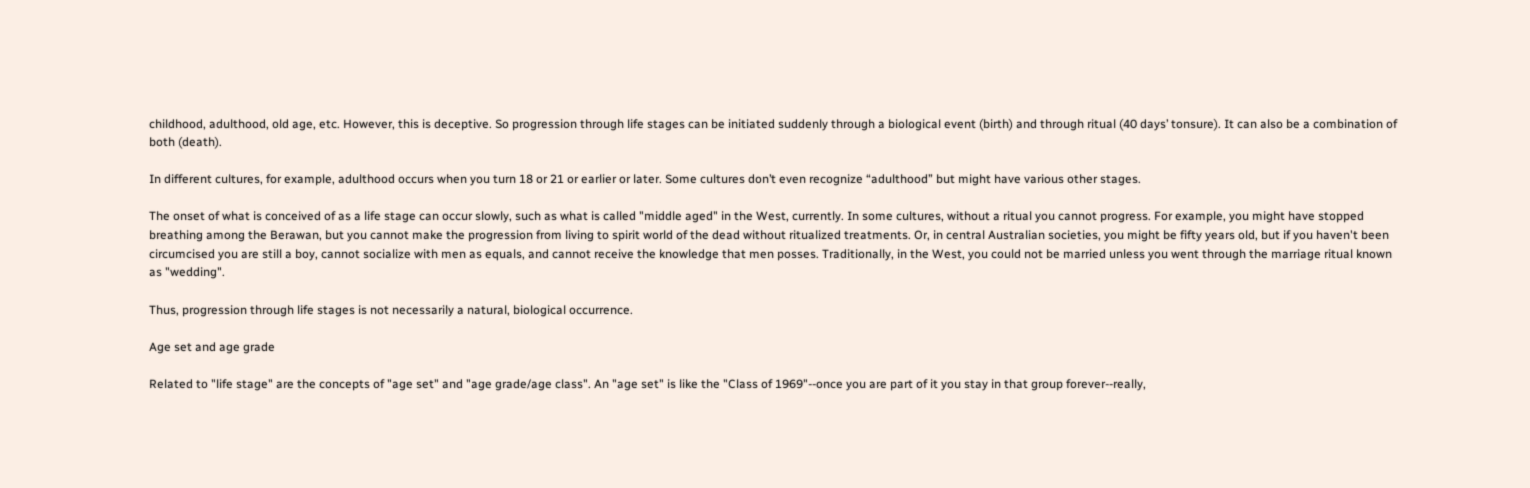childhood, adulthood, old age, etc. However, this is deceptive. So progression through life stages can be initiated suddenly through a biological event (birth) and through ritual (40 days’ tonsure). It can also be a combination of both (death).

In different cultures, for example, adulthood occurs when you turn 18 or 21 or earlier or later. Some cultures don’t even recognize “adulthood” but might have various other stages.

The onset of what is conceived of as a life stage can occur slowly, such as what is called "middle aged" in the West, currently. In some cultures, without a ritual you cannot progress. For example, you might have stopped breathing among the Berawan, but you cannot make the progression from living to spirit world of the dead without ritualized treatments. Or, in central Australian societies, you might be fifty years old, but if you haven't been circumcised you are still a boy, cannot socialize with men as equals, and cannot receive the knowledge that men posses. Traditionally, in the West, you could not be married unless you went through the marriage ritual known as "wedding".

Thus, progression through life stages is not necessarily a natural, biological occurrence.

Age set and age grade

Related to "life stage" are the concepts of "age set" and "age grade/age class". An "age set" is like the "Class of 1969"--once you are part of it you stay in that group forever--really,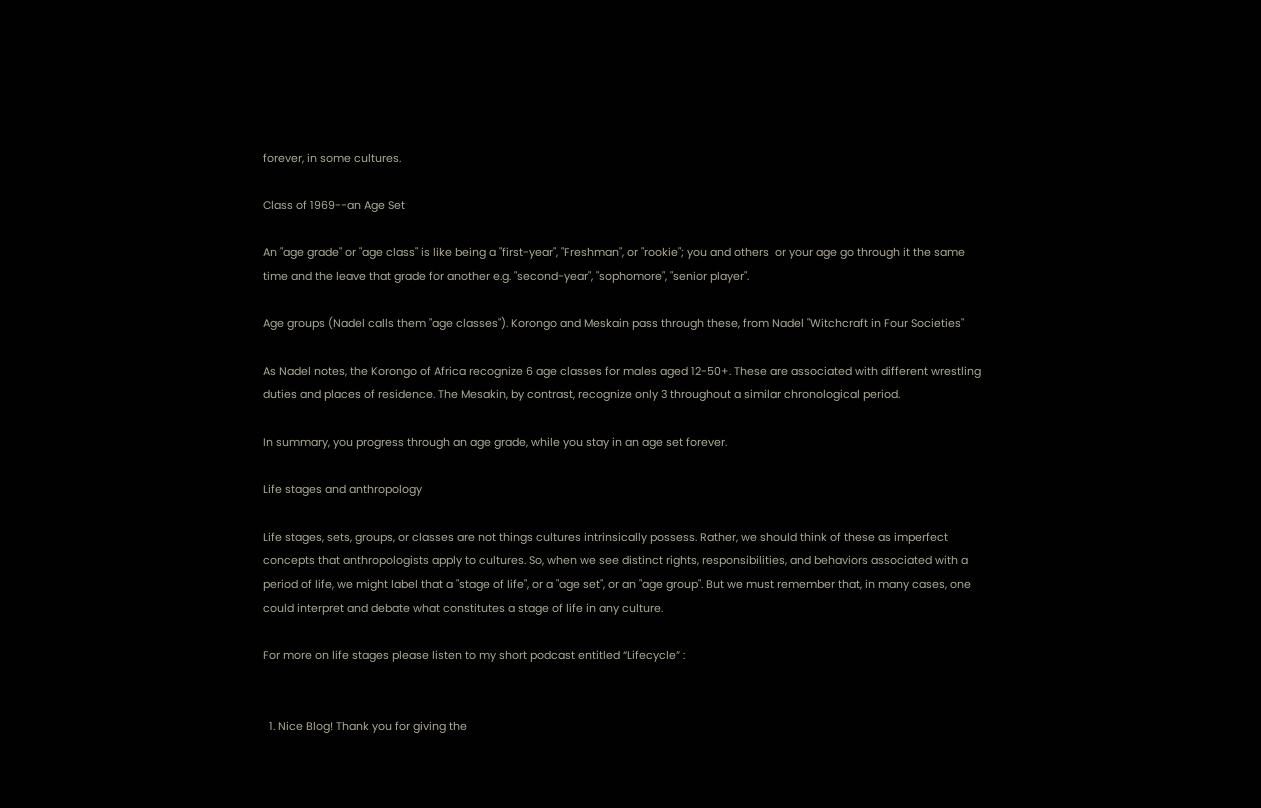forever, in some cultures.

Class of 1969--an Age Set

An "age grade" or "age class" is like being a "first-year", "Freshman", or "rookie"; you and others  or your age go through it the same time and the leave that grade for another e.g. "second-year", "sophomore", "senior player".

Age groups (Nadel calls them "age classes"). Korongo and Meskain pass through these, from Nadel "Witchcraft in Four Societies"

As Nadel notes, the Korongo of Africa recognize 6 age classes for males aged 12-50+. These are associated with different wrestling duties and places of residence. The Mesakin, by contrast, recognize only 3 throughout a similar chronological period.

In summary, you progress through an age grade, while you stay in an age set forever.

Life stages and anthropology

Life stages, sets, groups, or classes are not things cultures intrinsically possess. Rather, we should think of these as imperfect concepts that anthropologists apply to cultures. So, when we see distinct rights, responsibilities, and behaviors associated with a period of life, we might label that a "stage of life", or a "age set", or an "age group". But we must remember that, in many cases, one could interpret and debate what constitutes a stage of life in any culture.

For more on life stages please listen to my short podcast entitled “Lifecycle” :


  1. Nice Blog! Thank you for giving the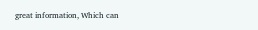great information, Which can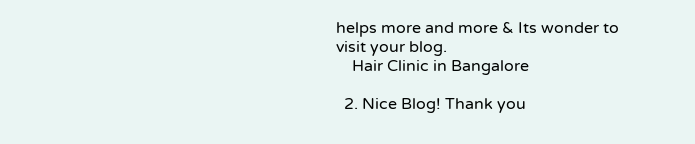helps more and more & Its wonder to visit your blog.
    Hair Clinic in Bangalore

  2. Nice Blog! Thank you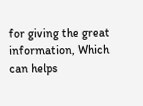for giving the great information, Which can helps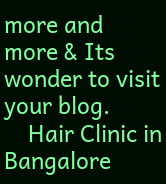more and more & Its wonder to visit your blog.
    Hair Clinic in Bangalore